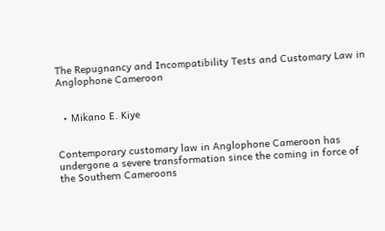The Repugnancy and Incompatibility Tests and Customary Law in Anglophone Cameroon


  • Mikano E. Kiye


Contemporary customary law in Anglophone Cameroon has undergone a severe transformation since the coming in force of the Southern Cameroons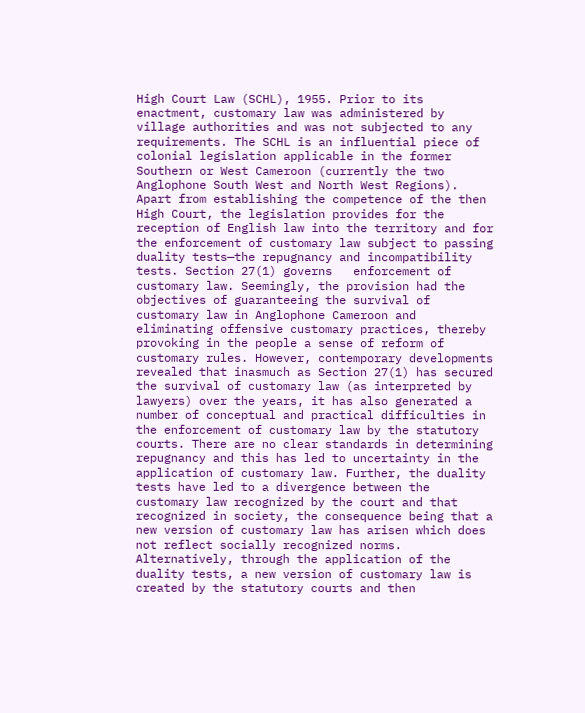High Court Law (SCHL), 1955. Prior to its enactment, customary law was administered by village authorities and was not subjected to any requirements. The SCHL is an influential piece of colonial legislation applicable in the former Southern or West Cameroon (currently the two Anglophone South West and North West Regions). Apart from establishing the competence of the then High Court, the legislation provides for the reception of English law into the territory and for the enforcement of customary law subject to passing duality tests—the repugnancy and incompatibility tests. Section 27(1) governs   enforcement of customary law. Seemingly, the provision had the objectives of guaranteeing the survival of customary law in Anglophone Cameroon and eliminating offensive customary practices, thereby provoking in the people a sense of reform of customary rules. However, contemporary developments revealed that inasmuch as Section 27(1) has secured the survival of customary law (as interpreted by lawyers) over the years, it has also generated a number of conceptual and practical difficulties in the enforcement of customary law by the statutory courts. There are no clear standards in determining repugnancy and this has led to uncertainty in the application of customary law. Further, the duality tests have led to a divergence between the customary law recognized by the court and that recognized in society, the consequence being that a new version of customary law has arisen which does not reflect socially recognized norms. Alternatively, through the application of the duality tests, a new version of customary law is created by the statutory courts and then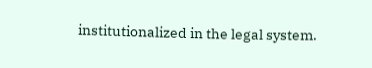institutionalized in the legal system.